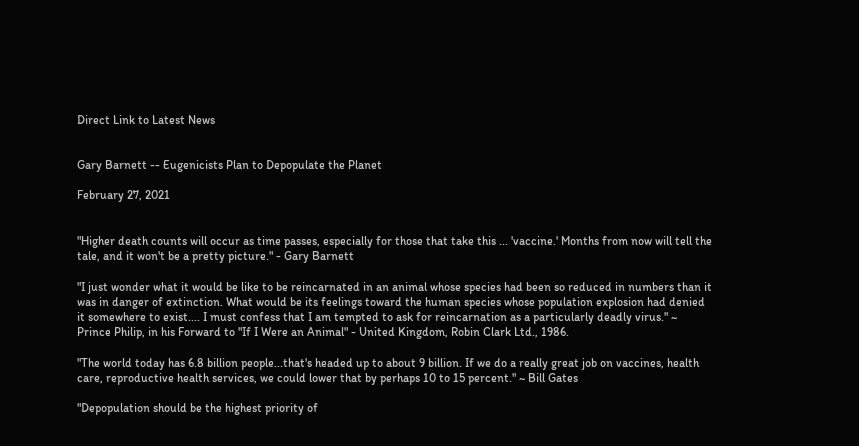Direct Link to Latest News


Gary Barnett -- Eugenicists Plan to Depopulate the Planet

February 27, 2021


"Higher death counts will occur as time passes, especially for those that take this ... 'vaccine.' Months from now will tell the tale, and it won't be a pretty picture." - Gary Barnett

"I just wonder what it would be like to be reincarnated in an animal whose species had been so reduced in numbers than it was in danger of extinction. What would be its feelings toward the human species whose population explosion had denied it somewhere to exist.... I must confess that I am tempted to ask for reincarnation as a particularly deadly virus." ~ Prince Philip, in his Forward to "If I Were an Animal" - United Kingdom, Robin Clark Ltd., 1986.

"The world today has 6.8 billion people...that's headed up to about 9 billion. If we do a really great job on vaccines, health care, reproductive health services, we could lower that by perhaps 10 to 15 percent." ~ Bill Gates

"Depopulation should be the highest priority of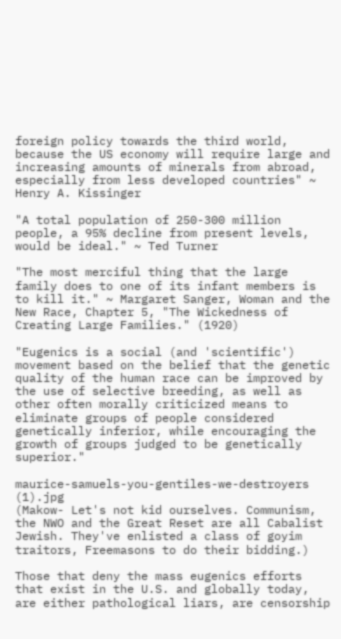foreign policy towards the third world, because the US economy will require large and increasing amounts of minerals from abroad, especially from less developed countries" ~ Henry A. Kissinger

"A total population of 250-300 million people, a 95% decline from present levels, would be ideal." ~ Ted Turner

"The most merciful thing that the large family does to one of its infant members is to kill it." ~ Margaret Sanger, Woman and the New Race, Chapter 5, "The Wickedness of Creating Large Families." (1920)

"Eugenics is a social (and 'scientific') movement based on the belief that the genetic quality of the human race can be improved by the use of selective breeding, as well as other often morally criticized means to eliminate groups of people considered genetically inferior, while encouraging the growth of groups judged to be genetically superior."

maurice-samuels-you-gentiles-we-destroyers (1).jpg
(Makow- Let's not kid ourselves. Communism, the NWO and the Great Reset are all Cabalist Jewish. They've enlisted a class of goyim traitors, Freemasons to do their bidding.)

Those that deny the mass eugenics efforts that exist in the U.S. and globally today, are either pathological liars, are censorship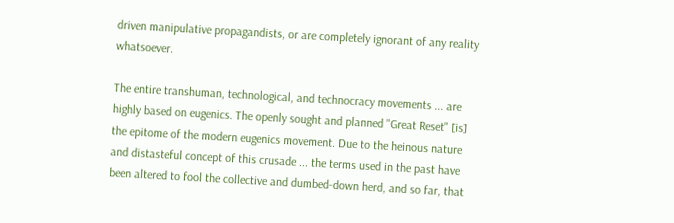driven manipulative propagandists, or are completely ignorant of any reality whatsoever.

The entire transhuman, technological, and technocracy movements ... are highly based on eugenics. The openly sought and planned "Great Reset" [is] the epitome of the modern eugenics movement. Due to the heinous nature and distasteful concept of this crusade ... the terms used in the past have been altered to fool the collective and dumbed-down herd, and so far, that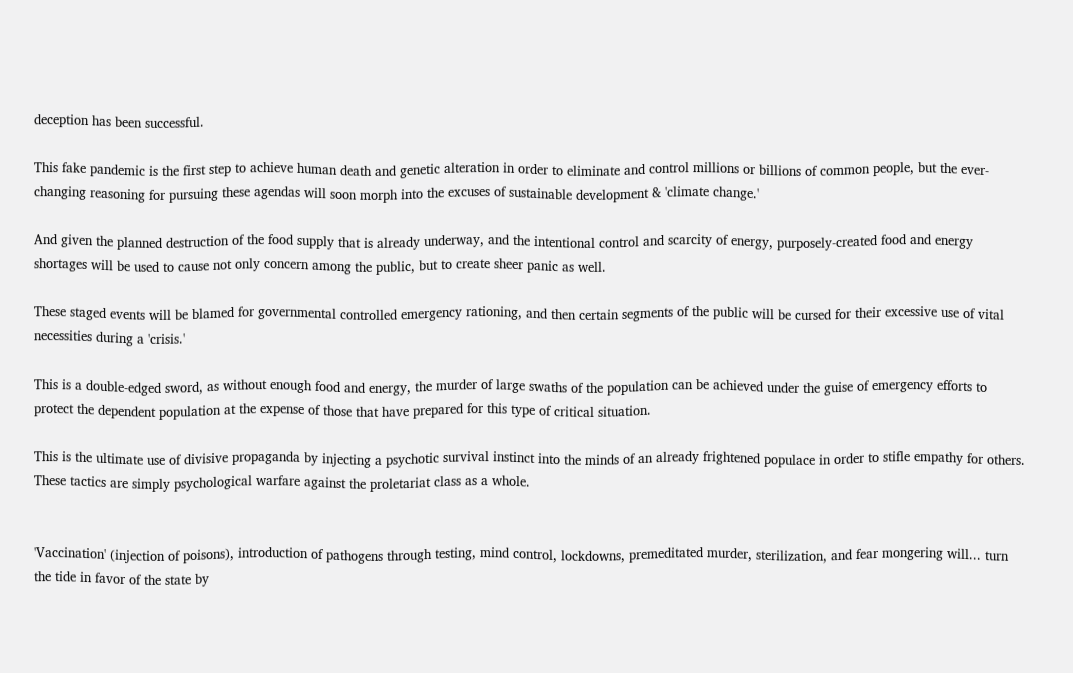deception has been successful.

This fake pandemic is the first step to achieve human death and genetic alteration in order to eliminate and control millions or billions of common people, but the ever-changing reasoning for pursuing these agendas will soon morph into the excuses of sustainable development & 'climate change.'

And given the planned destruction of the food supply that is already underway, and the intentional control and scarcity of energy, purposely-created food and energy shortages will be used to cause not only concern among the public, but to create sheer panic as well.

These staged events will be blamed for governmental controlled emergency rationing, and then certain segments of the public will be cursed for their excessive use of vital necessities during a 'crisis.'

This is a double-edged sword, as without enough food and energy, the murder of large swaths of the population can be achieved under the guise of emergency efforts to protect the dependent population at the expense of those that have prepared for this type of critical situation.

This is the ultimate use of divisive propaganda by injecting a psychotic survival instinct into the minds of an already frightened populace in order to stifle empathy for others. These tactics are simply psychological warfare against the proletariat class as a whole.


'Vaccination' (injection of poisons), introduction of pathogens through testing, mind control, lockdowns, premeditated murder, sterilization, and fear mongering will... turn the tide in favor of the state by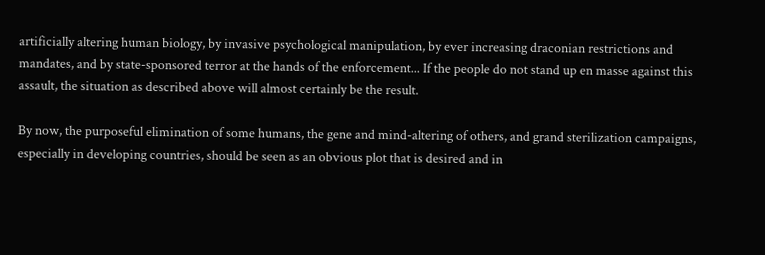artificially altering human biology, by invasive psychological manipulation, by ever increasing draconian restrictions and mandates, and by state-sponsored terror at the hands of the enforcement... If the people do not stand up en masse against this assault, the situation as described above will almost certainly be the result.

By now, the purposeful elimination of some humans, the gene and mind-altering of others, and grand sterilization campaigns, especially in developing countries, should be seen as an obvious plot that is desired and in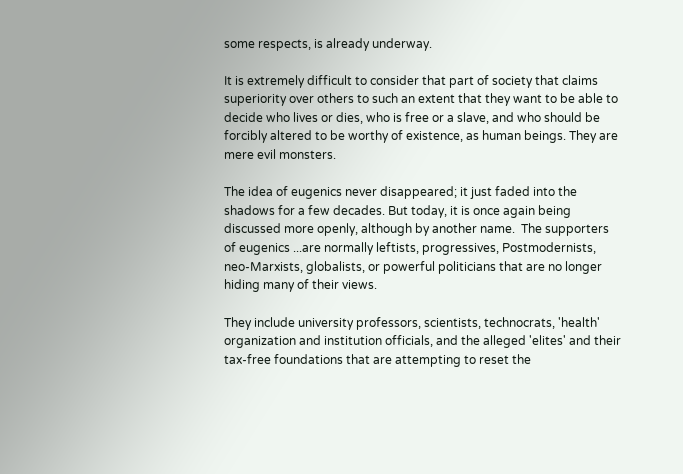some respects, is already underway.

It is extremely difficult to consider that part of society that claims superiority over others to such an extent that they want to be able to decide who lives or dies, who is free or a slave, and who should be forcibly altered to be worthy of existence, as human beings. They are mere evil monsters.

The idea of eugenics never disappeared; it just faded into the shadows for a few decades. But today, it is once again being discussed more openly, although by another name.  The supporters of eugenics ...are normally leftists, progressives, Postmodernists, neo-Marxists, globalists, or powerful politicians that are no longer hiding many of their views.

They include university professors, scientists, technocrats, 'health' organization and institution officials, and the alleged 'elites' and their tax-free foundations that are attempting to reset the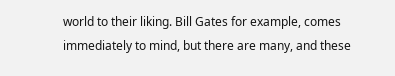world to their liking. Bill Gates for example, comes immediately to mind, but there are many, and these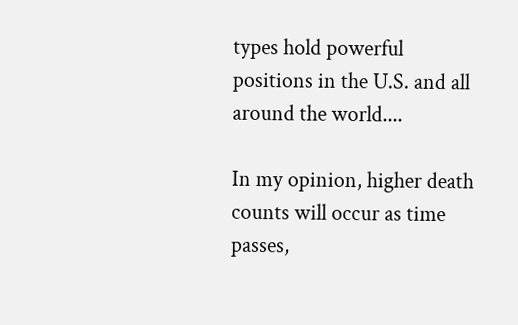types hold powerful positions in the U.S. and all around the world....

In my opinion, higher death counts will occur as time passes,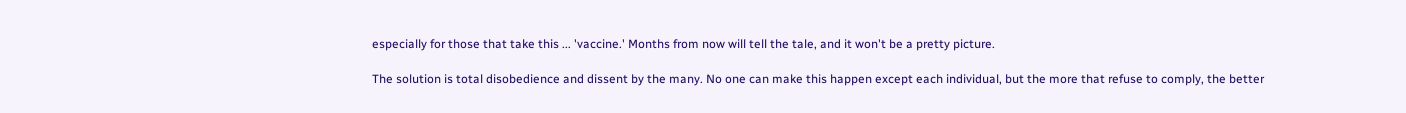especially for those that take this ... 'vaccine.' Months from now will tell the tale, and it won't be a pretty picture.

The solution is total disobedience and dissent by the many. No one can make this happen except each individual, but the more that refuse to comply, the better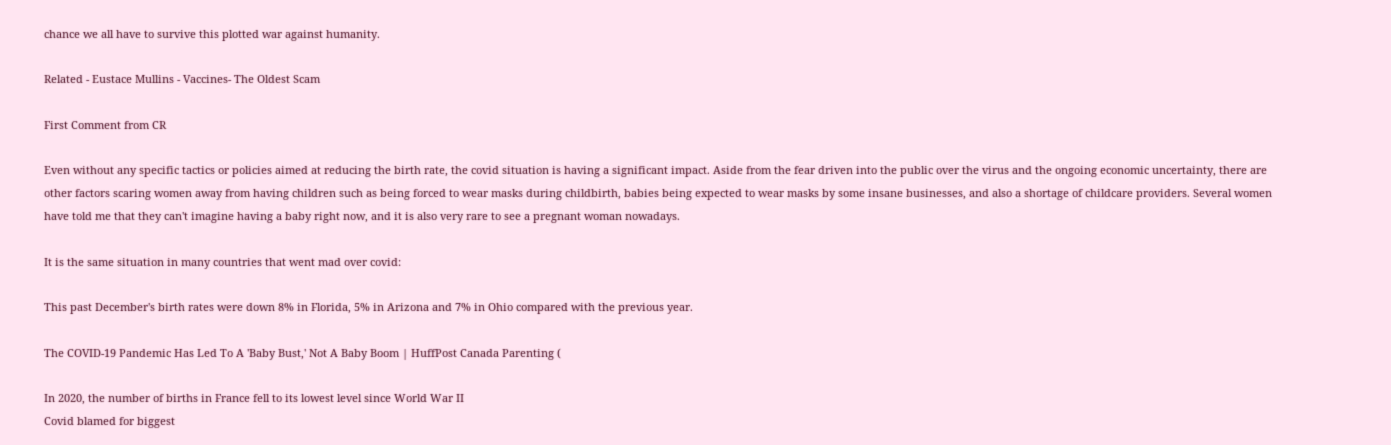chance we all have to survive this plotted war against humanity.

Related - Eustace Mullins - Vaccines- The Oldest Scam

First Comment from CR

Even without any specific tactics or policies aimed at reducing the birth rate, the covid situation is having a significant impact. Aside from the fear driven into the public over the virus and the ongoing economic uncertainty, there are other factors scaring women away from having children such as being forced to wear masks during childbirth, babies being expected to wear masks by some insane businesses, and also a shortage of childcare providers. Several women have told me that they can't imagine having a baby right now, and it is also very rare to see a pregnant woman nowadays.

It is the same situation in many countries that went mad over covid:

This past December's birth rates were down 8% in Florida, 5% in Arizona and 7% in Ohio compared with the previous year.

The COVID-19 Pandemic Has Led To A 'Baby Bust,' Not A Baby Boom | HuffPost Canada Parenting (

In 2020, the number of births in France fell to its lowest level since World War II
Covid blamed for biggest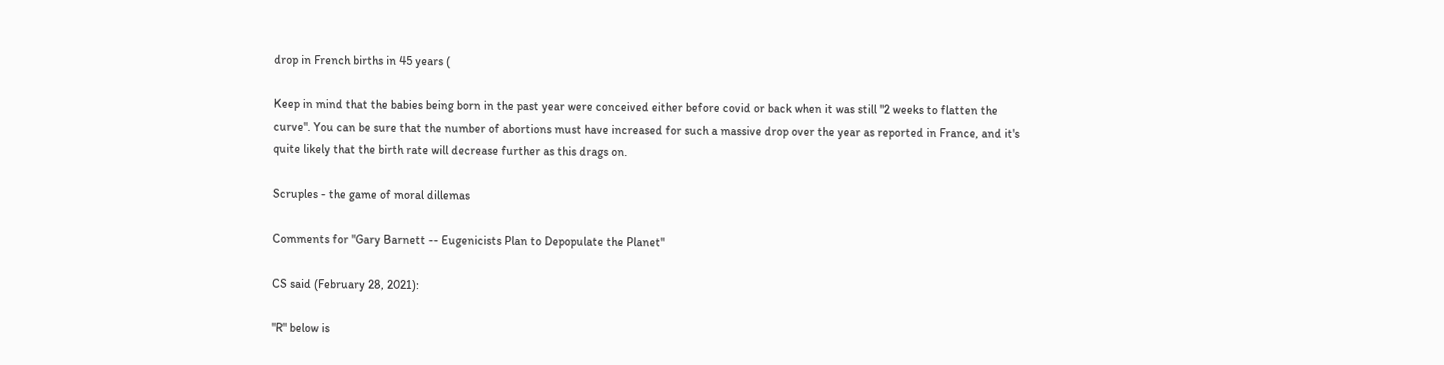drop in French births in 45 years (

Keep in mind that the babies being born in the past year were conceived either before covid or back when it was still "2 weeks to flatten the curve". You can be sure that the number of abortions must have increased for such a massive drop over the year as reported in France, and it's quite likely that the birth rate will decrease further as this drags on.

Scruples - the game of moral dillemas

Comments for "Gary Barnett -- Eugenicists Plan to Depopulate the Planet"

CS said (February 28, 2021):

"R" below is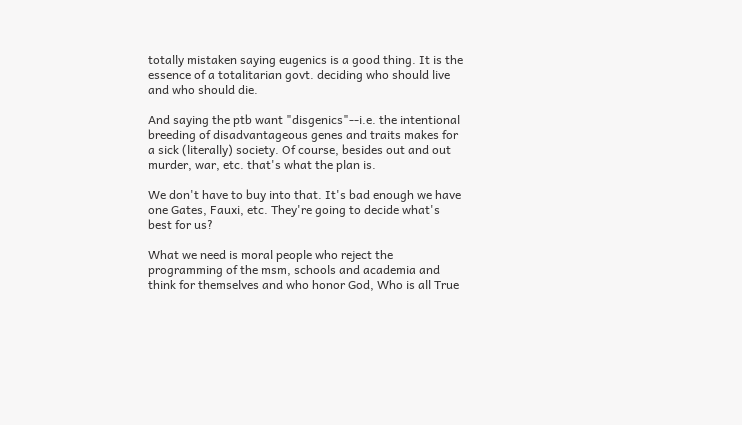totally mistaken saying eugenics is a good thing. It is the essence of a totalitarian govt. deciding who should live and who should die.

And saying the ptb want "disgenics"--i.e. the intentional breeding of disadvantageous genes and traits makes for a sick (literally) society. Of course, besides out and out murder, war, etc. that's what the plan is.

We don't have to buy into that. It's bad enough we have one Gates, Fauxi, etc. They're going to decide what's best for us?

What we need is moral people who reject the programming of the msm, schools and academia and think for themselves and who honor God, Who is all True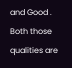and Good . Both those qualities are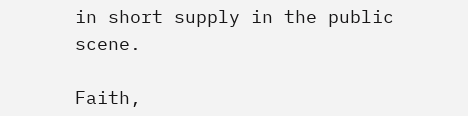in short supply in the public scene.

Faith,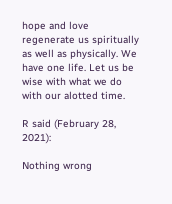hope and love regenerate us spiritually as well as physically. We have one life. Let us be wise with what we do with our alotted time.

R said (February 28, 2021):

Nothing wrong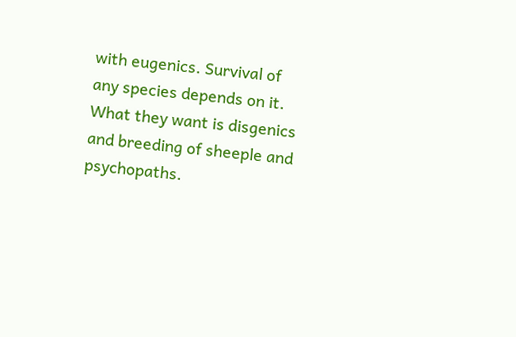with eugenics. Survival of any species depends on it. What they want is disgenics and breeding of sheeple and psychopaths.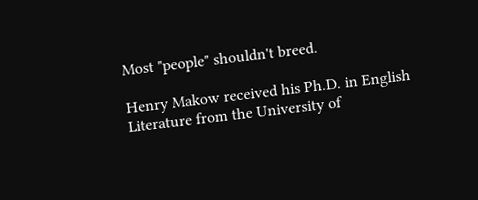Most "people" shouldn't breed.

Henry Makow received his Ph.D. in English Literature from the University of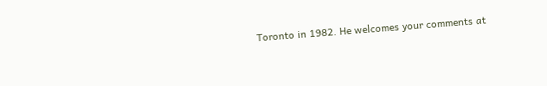Toronto in 1982. He welcomes your comments at